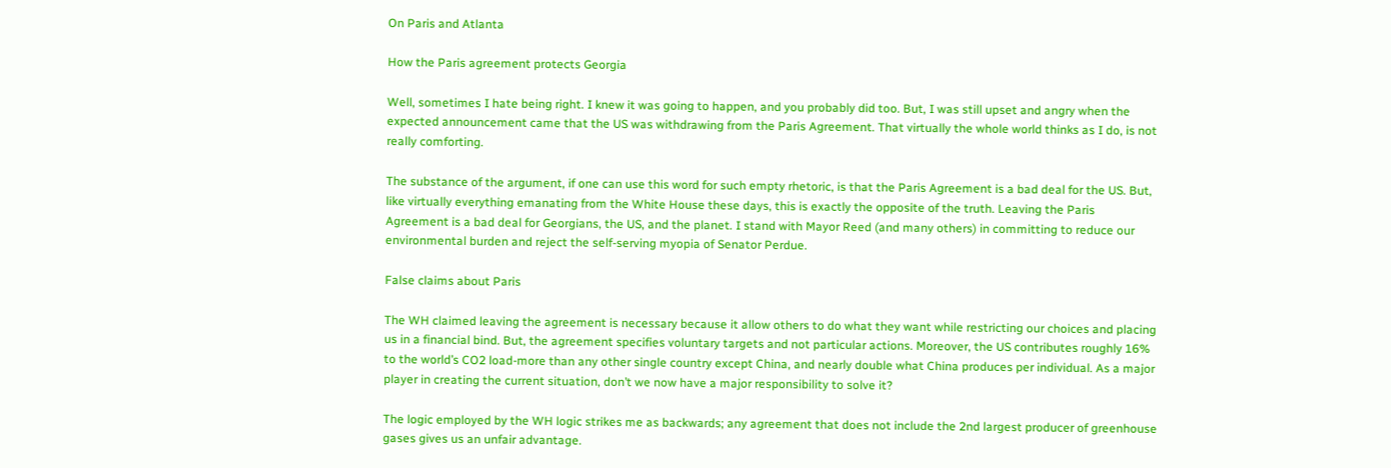On Paris and Atlanta

How the Paris agreement protects Georgia

Well, sometimes I hate being right. I knew it was going to happen, and you probably did too. But, I was still upset and angry when the expected announcement came that the US was withdrawing from the Paris Agreement. That virtually the whole world thinks as I do, is not really comforting.

The substance of the argument, if one can use this word for such empty rhetoric, is that the Paris Agreement is a bad deal for the US. But, like virtually everything emanating from the White House these days, this is exactly the opposite of the truth. Leaving the Paris Agreement is a bad deal for Georgians, the US, and the planet. I stand with Mayor Reed (and many others) in committing to reduce our environmental burden and reject the self-serving myopia of Senator Perdue.

False claims about Paris

The WH claimed leaving the agreement is necessary because it allow others to do what they want while restricting our choices and placing us in a financial bind. But, the agreement specifies voluntary targets and not particular actions. Moreover, the US contributes roughly 16% to the world’s CO2 load-more than any other single country except China, and nearly double what China produces per individual. As a major player in creating the current situation, don’t we now have a major responsibility to solve it?

The logic employed by the WH logic strikes me as backwards; any agreement that does not include the 2nd largest producer of greenhouse gases gives us an unfair advantage.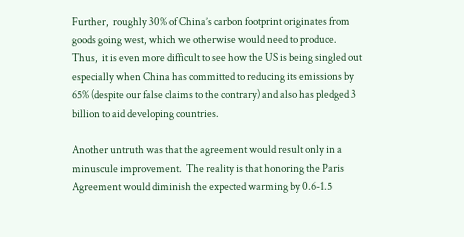Further,  roughly 30% of China’s carbon footprint originates from goods going west, which we otherwise would need to produce. Thus,  it is even more difficult to see how the US is being singled out especially when China has committed to reducing its emissions by 65% (despite our false claims to the contrary) and also has pledged 3 billion to aid developing countries.

Another untruth was that the agreement would result only in a minuscule improvement.  The reality is that honoring the Paris Agreement would diminish the expected warming by 0.6-1.5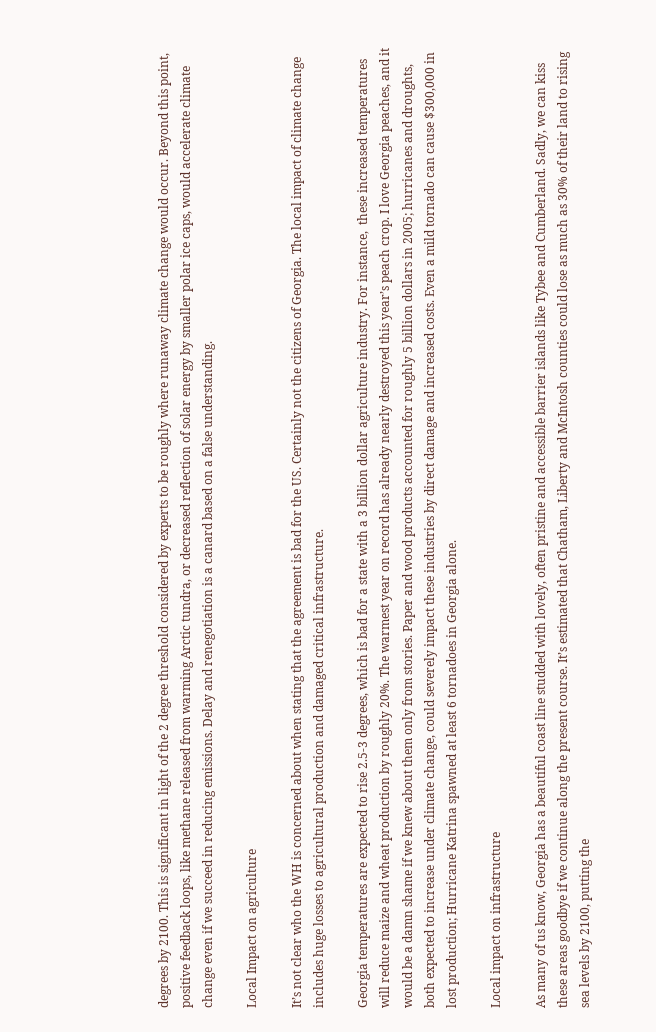degrees by 2100. This is significant in light of the 2 degree threshold considered by experts to be roughly where runaway climate change would occur. Beyond this point, positive feedback loops, like methane released from warming Arctic tundra, or decreased reflection of solar energy by smaller polar ice caps, would accelerate climate change even if we succeed in reducing emissions. Delay and renegotiation is a canard based on a false understanding.

Local Impact on agriculture

It’s not clear who the WH is concerned about when stating that the agreement is bad for the US. Certainly not the citizens of Georgia. The local impact of climate change includes huge losses to agricultural production and damaged critical infrastructure.

Georgia temperatures are expected to rise 2.5-3 degrees, which is bad for a state with a 3 billion dollar agriculture industry. For instance,  these increased temperatures will reduce maize and wheat production by roughly 20%. The warmest year on record has already nearly destroyed this year’s peach crop. I love Georgia peaches, and it would be a damn shame if we knew about them only from stories. Paper and wood products accounted for roughly 5 billion dollars in 2005; hurricanes and droughts, both expected to increase under climate change, could severely impact these industries by direct damage and increased costs. Even a mild tornado can cause $300,000 in lost production; Hurricane Katrina spawned at least 6 tornadoes in Georgia alone.

Local impact on infrastructure

As many of us know, Georgia has a beautiful coast line studded with lovely, often pristine and accessible barrier islands like Tybee and Cumberland. Sadly, we can kiss these areas goodbye if we continue along the present course. It’s estimated that Chatham, Liberty and McIntosh counties could lose as much as 30% of their land to rising sea levels by 2100, putting the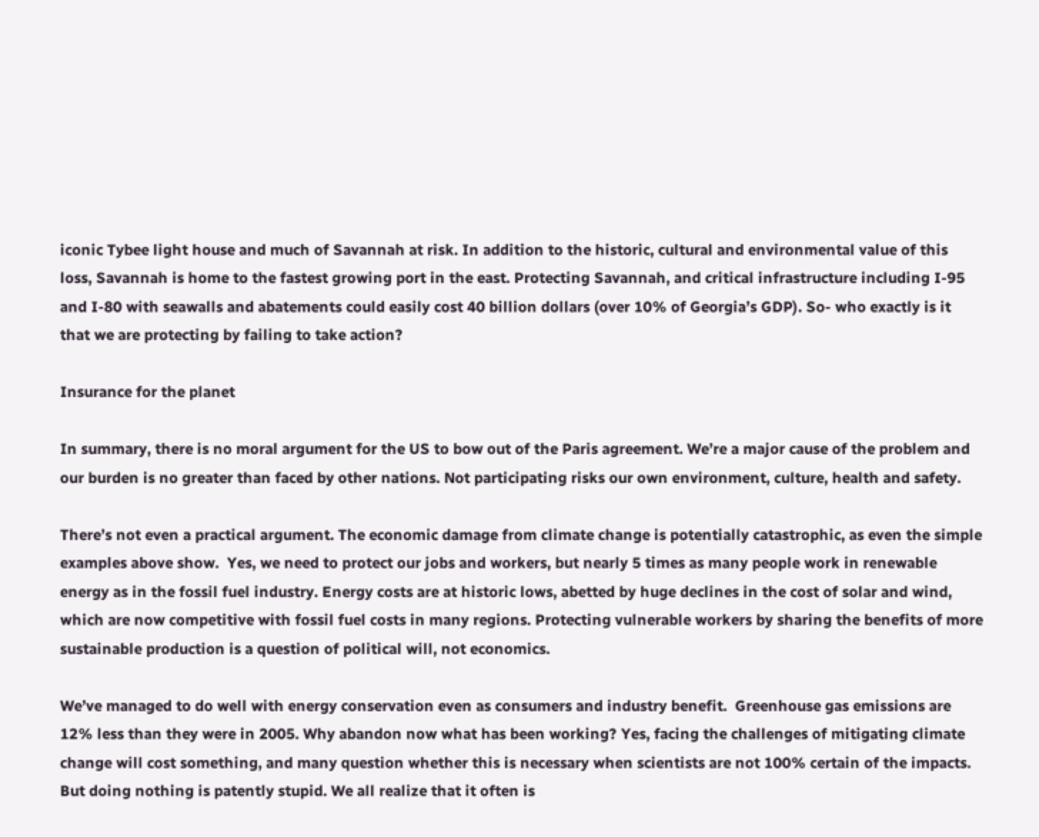iconic Tybee light house and much of Savannah at risk. In addition to the historic, cultural and environmental value of this loss, Savannah is home to the fastest growing port in the east. Protecting Savannah, and critical infrastructure including I-95 and I-80 with seawalls and abatements could easily cost 40 billion dollars (over 10% of Georgia’s GDP). So- who exactly is it that we are protecting by failing to take action?

Insurance for the planet

In summary, there is no moral argument for the US to bow out of the Paris agreement. We’re a major cause of the problem and our burden is no greater than faced by other nations. Not participating risks our own environment, culture, health and safety.

There’s not even a practical argument. The economic damage from climate change is potentially catastrophic, as even the simple examples above show.  Yes, we need to protect our jobs and workers, but nearly 5 times as many people work in renewable energy as in the fossil fuel industry. Energy costs are at historic lows, abetted by huge declines in the cost of solar and wind, which are now competitive with fossil fuel costs in many regions. Protecting vulnerable workers by sharing the benefits of more sustainable production is a question of political will, not economics.

We’ve managed to do well with energy conservation even as consumers and industry benefit.  Greenhouse gas emissions are 12% less than they were in 2005. Why abandon now what has been working? Yes, facing the challenges of mitigating climate change will cost something, and many question whether this is necessary when scientists are not 100% certain of the impacts. But doing nothing is patently stupid. We all realize that it often is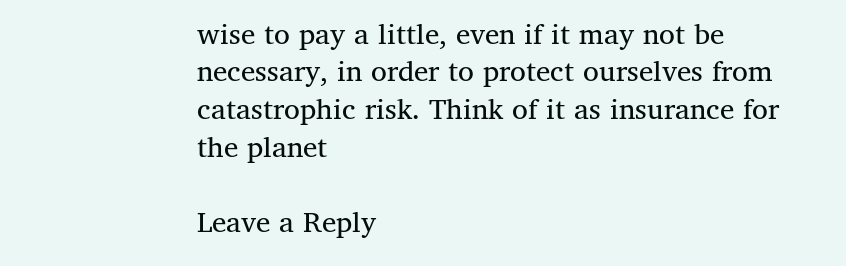wise to pay a little, even if it may not be necessary, in order to protect ourselves from catastrophic risk. Think of it as insurance for the planet

Leave a Reply